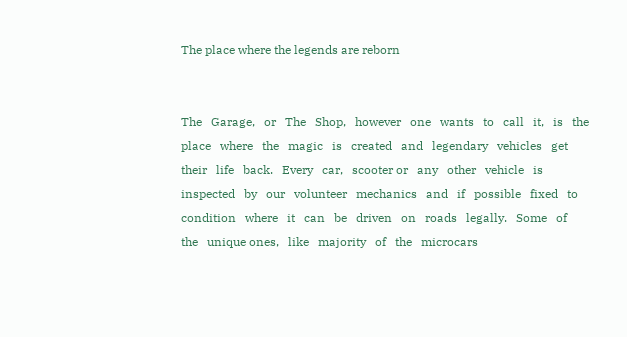The place where the legends are reborn


The   Garage,   or   The   Shop,   however   one   wants   to   call   it,   is   the   place   where   the   magic   is   created   and   legendary   vehicles   get   their   life   back.   Every   car,   scooter or   any   other   vehicle   is   inspected   by   our   volunteer   mechanics   and   if   possible   fixed   to   condition   where   it   can   be   driven   on   roads   legally.   Some   of   the   unique ones,   like   majority   of   the   microcars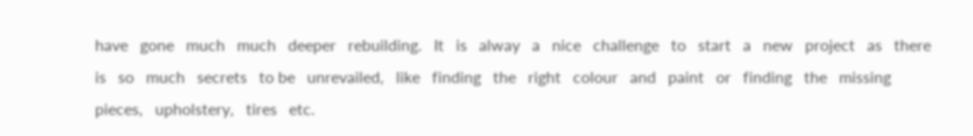have   gone   much   much   deeper   rebuilding.   It   is   alway   a   nice   challenge   to   start   a   new   project   as   there   is   so   much   secrets   to be   unrevailed,   like   finding   the   right   colour   and   paint   or   finding   the   missing   pieces,   upholstery,   tires   etc.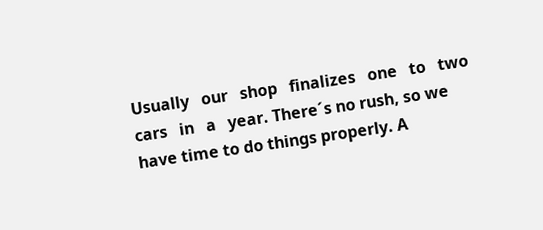Usually   our   shop   finalizes   one   to   two   cars   in   a   year. There´s no rush, so we have time to do things properly. A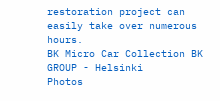restoration project can easily take over numerous hours.
BK Micro Car Collection BK GROUP - Helsinki
Photos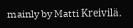mainly by Matti Kreivilä.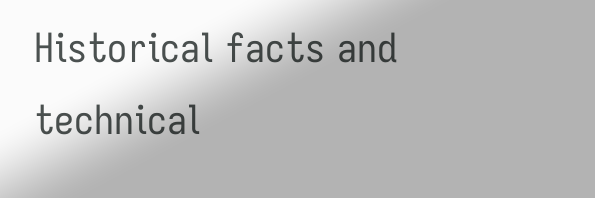Historical facts and technical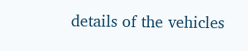details of the vehicles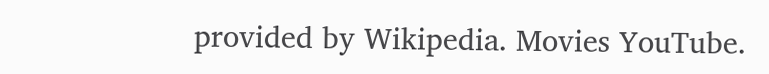provided by Wikipedia. Movies YouTube.